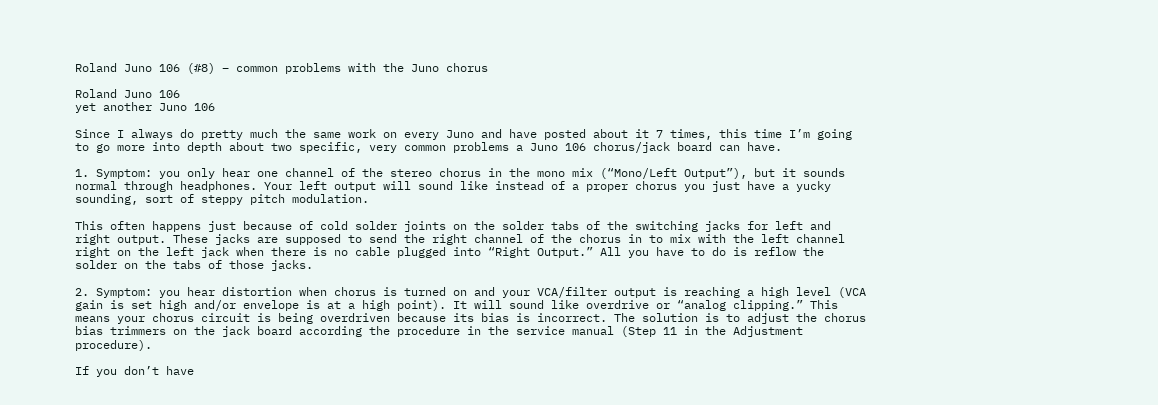Roland Juno 106 (#8) – common problems with the Juno chorus

Roland Juno 106
yet another Juno 106

Since I always do pretty much the same work on every Juno and have posted about it 7 times, this time I’m going to go more into depth about two specific, very common problems a Juno 106 chorus/jack board can have.

1. Symptom: you only hear one channel of the stereo chorus in the mono mix (“Mono/Left Output”), but it sounds normal through headphones. Your left output will sound like instead of a proper chorus you just have a yucky sounding, sort of steppy pitch modulation.

This often happens just because of cold solder joints on the solder tabs of the switching jacks for left and right output. These jacks are supposed to send the right channel of the chorus in to mix with the left channel right on the left jack when there is no cable plugged into “Right Output.” All you have to do is reflow the solder on the tabs of those jacks.

2. Symptom: you hear distortion when chorus is turned on and your VCA/filter output is reaching a high level (VCA gain is set high and/or envelope is at a high point). It will sound like overdrive or “analog clipping.” This means your chorus circuit is being overdriven because its bias is incorrect. The solution is to adjust the chorus bias trimmers on the jack board according the procedure in the service manual (Step 11 in the Adjustment procedure).

If you don’t have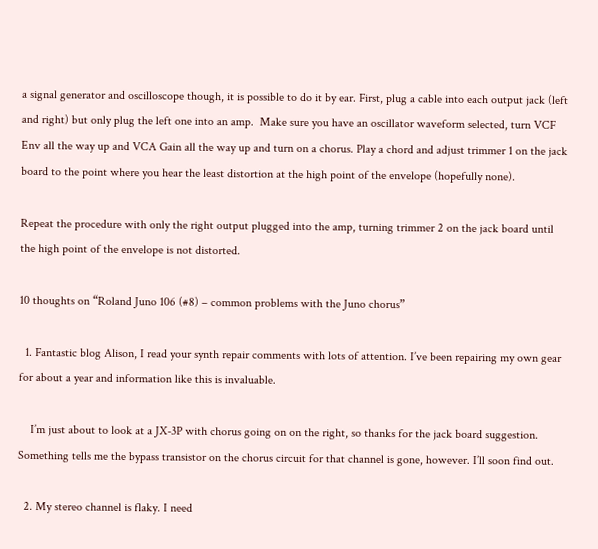a signal generator and oscilloscope though, it is possible to do it by ear. First, plug a cable into each output jack (left and right) but only plug the left one into an amp.  Make sure you have an oscillator waveform selected, turn VCF Env all the way up and VCA Gain all the way up and turn on a chorus. Play a chord and adjust trimmer 1 on the jack board to the point where you hear the least distortion at the high point of the envelope (hopefully none).

Repeat the procedure with only the right output plugged into the amp, turning trimmer 2 on the jack board until the high point of the envelope is not distorted.

10 thoughts on “Roland Juno 106 (#8) – common problems with the Juno chorus”

  1. Fantastic blog Alison, I read your synth repair comments with lots of attention. I’ve been repairing my own gear for about a year and information like this is invaluable.

    I’m just about to look at a JX-3P with chorus going on on the right, so thanks for the jack board suggestion. Something tells me the bypass transistor on the chorus circuit for that channel is gone, however. I’ll soon find out.

  2. My stereo channel is flaky. I need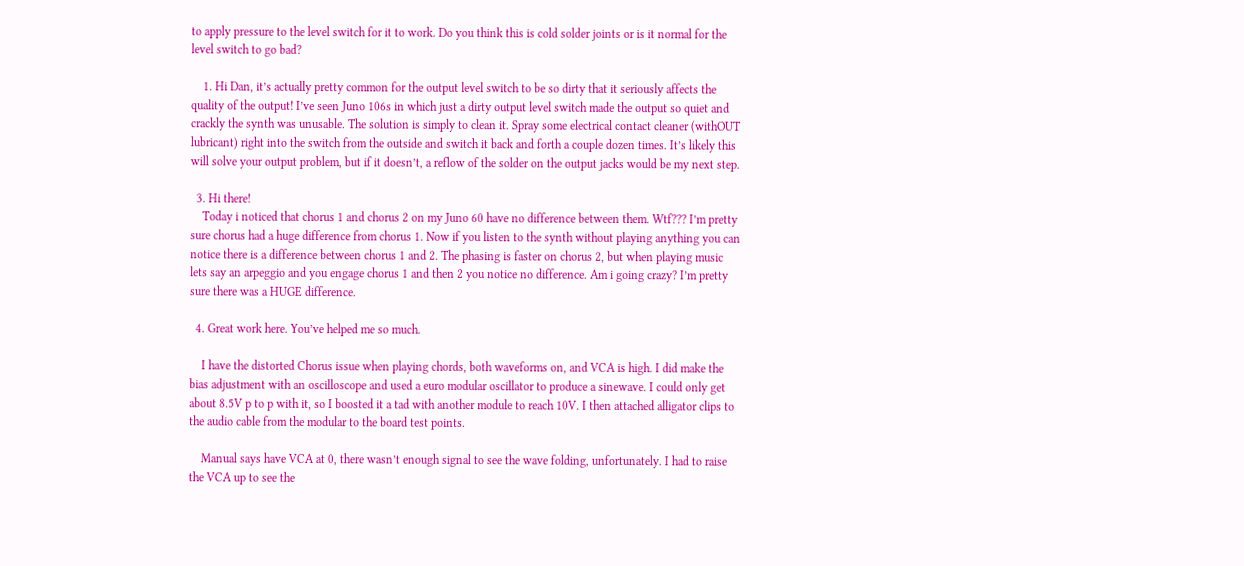to apply pressure to the level switch for it to work. Do you think this is cold solder joints or is it normal for the level switch to go bad?

    1. Hi Dan, it’s actually pretty common for the output level switch to be so dirty that it seriously affects the quality of the output! I’ve seen Juno 106s in which just a dirty output level switch made the output so quiet and crackly the synth was unusable. The solution is simply to clean it. Spray some electrical contact cleaner (withOUT lubricant) right into the switch from the outside and switch it back and forth a couple dozen times. It’s likely this will solve your output problem, but if it doesn’t, a reflow of the solder on the output jacks would be my next step.

  3. Hi there!
    Today i noticed that chorus 1 and chorus 2 on my Juno 60 have no difference between them. Wtf??? I’m pretty sure chorus had a huge difference from chorus 1. Now if you listen to the synth without playing anything you can notice there is a difference between chorus 1 and 2. The phasing is faster on chorus 2, but when playing music lets say an arpeggio and you engage chorus 1 and then 2 you notice no difference. Am i going crazy? I’m pretty sure there was a HUGE difference.

  4. Great work here. You’ve helped me so much.

    I have the distorted Chorus issue when playing chords, both waveforms on, and VCA is high. I did make the bias adjustment with an oscilloscope and used a euro modular oscillator to produce a sinewave. I could only get about 8.5V p to p with it, so I boosted it a tad with another module to reach 10V. I then attached alligator clips to the audio cable from the modular to the board test points.

    Manual says have VCA at 0, there wasn’t enough signal to see the wave folding, unfortunately. I had to raise the VCA up to see the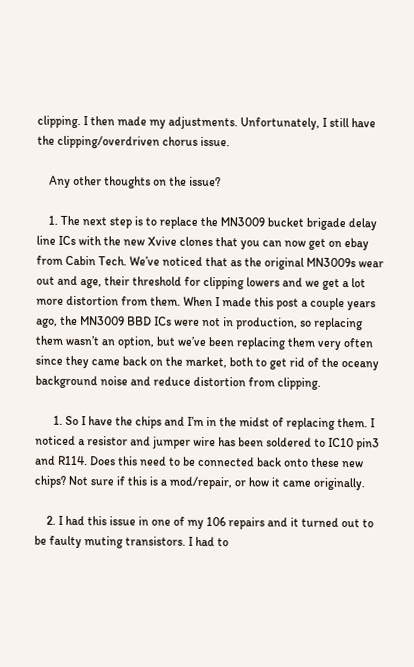clipping. I then made my adjustments. Unfortunately, I still have the clipping/overdriven chorus issue.

    Any other thoughts on the issue?

    1. The next step is to replace the MN3009 bucket brigade delay line ICs with the new Xvive clones that you can now get on ebay from Cabin Tech. We’ve noticed that as the original MN3009s wear out and age, their threshold for clipping lowers and we get a lot more distortion from them. When I made this post a couple years ago, the MN3009 BBD ICs were not in production, so replacing them wasn’t an option, but we’ve been replacing them very often since they came back on the market, both to get rid of the oceany background noise and reduce distortion from clipping.

      1. So I have the chips and I’m in the midst of replacing them. I noticed a resistor and jumper wire has been soldered to IC10 pin3 and R114. Does this need to be connected back onto these new chips? Not sure if this is a mod/repair, or how it came originally.

    2. I had this issue in one of my 106 repairs and it turned out to be faulty muting transistors. I had to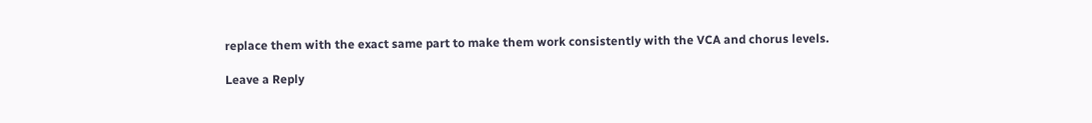replace them with the exact same part to make them work consistently with the VCA and chorus levels.

Leave a Reply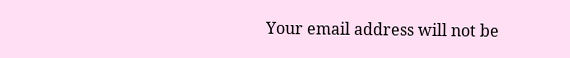Your email address will not be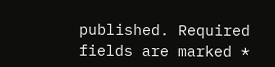published. Required fields are marked *